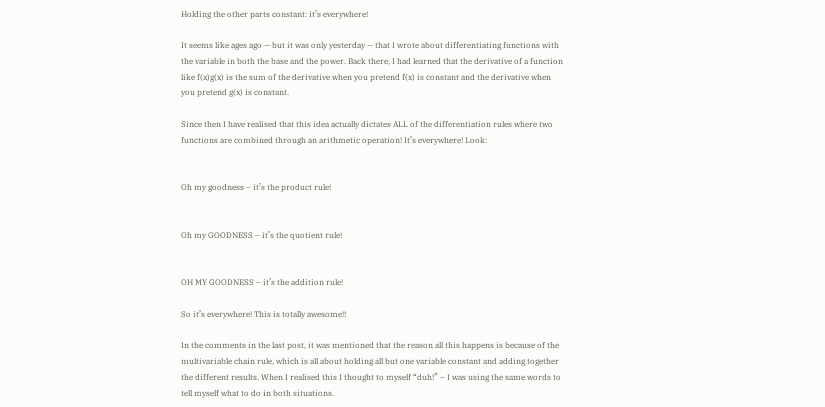Holding the other parts constant: it’s everywhere!

It seems like ages ago — but it was only yesterday — that I wrote about differentiating functions with the variable in both the base and the power. Back there, I had learned that the derivative of a function like f(x)g(x) is the sum of the derivative when you pretend f(x) is constant and the derivative when you pretend g(x) is constant.

Since then I have realised that this idea actually dictates ALL of the differentiation rules where two functions are combined through an arithmetic operation! It’s everywhere! Look:


Oh my goodness – it’s the product rule!


Oh my GOODNESS – it’s the quotient rule!


OH MY GOODNESS – it’s the addition rule!

So it’s everywhere! This is totally awesome!!

In the comments in the last post, it was mentioned that the reason all this happens is because of the multivariable chain rule, which is all about holding all but one variable constant and adding together the different results. When I realised this I thought to myself “duh!” – I was using the same words to tell myself what to do in both situations.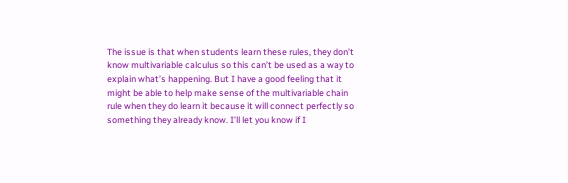The issue is that when students learn these rules, they don’t know multivariable calculus so this can’t be used as a way to explain what’s happening. But I have a good feeling that it might be able to help make sense of the multivariable chain rule when they do learn it because it will connect perfectly so something they already know. I’ll let you know if I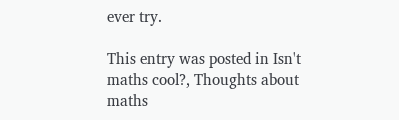ever try.

This entry was posted in Isn't maths cool?, Thoughts about maths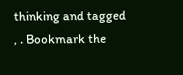thinking and tagged , . Bookmark the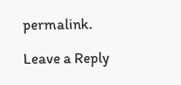permalink.

Leave a Reply